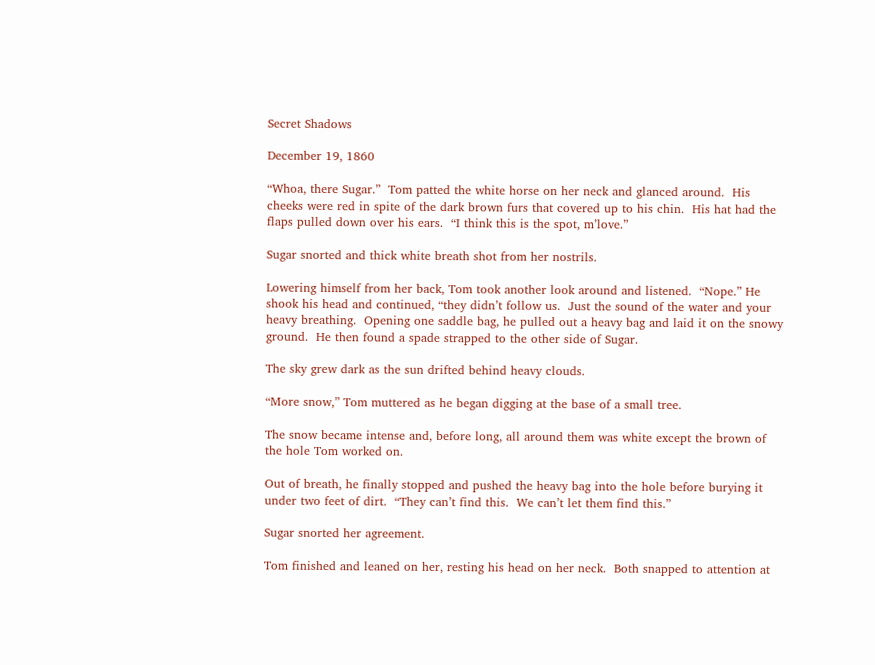Secret Shadows

December 19, 1860

“Whoa, there Sugar.”  Tom patted the white horse on her neck and glanced around.  His cheeks were red in spite of the dark brown furs that covered up to his chin.  His hat had the flaps pulled down over his ears.  “I think this is the spot, m’love.”

Sugar snorted and thick white breath shot from her nostrils.

Lowering himself from her back, Tom took another look around and listened.  “Nope.” He shook his head and continued, “they didn’t follow us.  Just the sound of the water and your heavy breathing.  Opening one saddle bag, he pulled out a heavy bag and laid it on the snowy ground.  He then found a spade strapped to the other side of Sugar.

The sky grew dark as the sun drifted behind heavy clouds.

“More snow,” Tom muttered as he began digging at the base of a small tree.

The snow became intense and, before long, all around them was white except the brown of the hole Tom worked on.

Out of breath, he finally stopped and pushed the heavy bag into the hole before burying it under two feet of dirt.  “They can’t find this.  We can’t let them find this.”

Sugar snorted her agreement.

Tom finished and leaned on her, resting his head on her neck.  Both snapped to attention at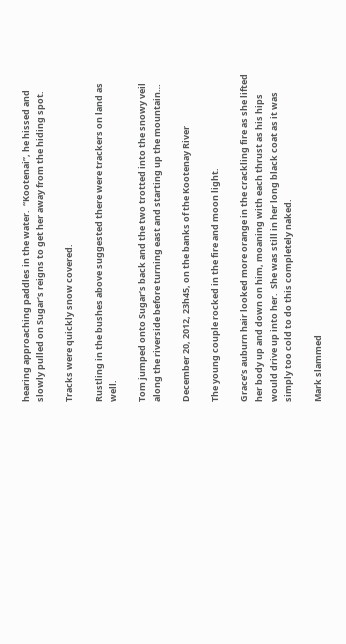hearing approaching paddles in the water.  “Kootenai”, he hissed and slowly pulled on Sugar’s reigns to get her away from the hiding spot.

Tracks were quickly snow covered.

Rustling in the bushes above suggested there were trackers on land as well.

Tom jumped onto Sugar’s back and the two trotted into the snowy veil along the riverside before turning east and starting up the mountain…

December 20, 2012, 23h45, on the banks of the Kootenay River

The young couple rocked in the fire and moon light.

Grace’s auburn hair looked more orange in the crackling fire as she lifted her body up and down on him, moaning with each thrust as his hips would drive up into her.  She was still in her long black coat as it was simply too cold to do this completely naked.

Mark slammed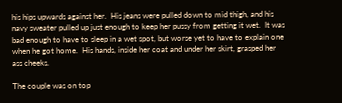his hips upwards against her.  His jeans were pulled down to mid thigh, and his navy sweater pulled up just enough to keep her pussy from getting it wet.  It was bad enough to have to sleep in a wet spot, but worse yet to have to explain one when he got home.  His hands, inside her coat and under her skirt, grasped her ass cheeks.

The couple was on top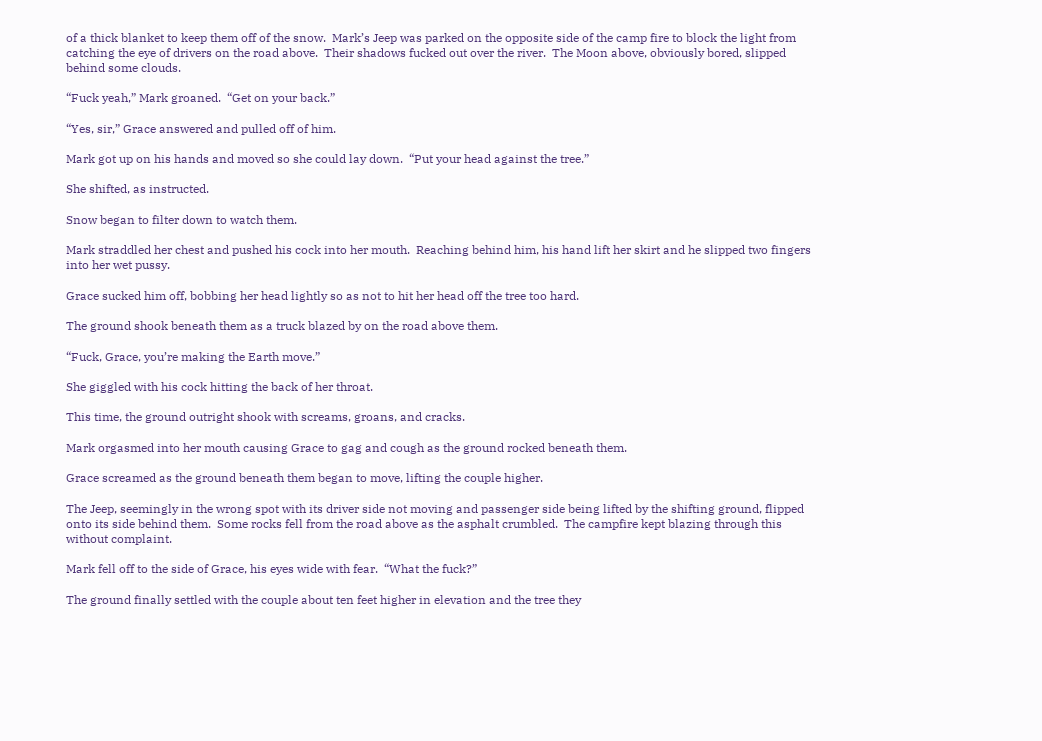of a thick blanket to keep them off of the snow.  Mark’s Jeep was parked on the opposite side of the camp fire to block the light from catching the eye of drivers on the road above.  Their shadows fucked out over the river.  The Moon above, obviously bored, slipped behind some clouds.

“Fuck yeah,” Mark groaned.  “Get on your back.”

“Yes, sir,” Grace answered and pulled off of him.

Mark got up on his hands and moved so she could lay down.  “Put your head against the tree.”

She shifted, as instructed.

Snow began to filter down to watch them.

Mark straddled her chest and pushed his cock into her mouth.  Reaching behind him, his hand lift her skirt and he slipped two fingers into her wet pussy.

Grace sucked him off, bobbing her head lightly so as not to hit her head off the tree too hard.

The ground shook beneath them as a truck blazed by on the road above them.

“Fuck, Grace, you’re making the Earth move.”

She giggled with his cock hitting the back of her throat.

This time, the ground outright shook with screams, groans, and cracks.

Mark orgasmed into her mouth causing Grace to gag and cough as the ground rocked beneath them.

Grace screamed as the ground beneath them began to move, lifting the couple higher.

The Jeep, seemingly in the wrong spot with its driver side not moving and passenger side being lifted by the shifting ground, flipped onto its side behind them.  Some rocks fell from the road above as the asphalt crumbled.  The campfire kept blazing through this without complaint.

Mark fell off to the side of Grace, his eyes wide with fear.  “What the fuck?”

The ground finally settled with the couple about ten feet higher in elevation and the tree they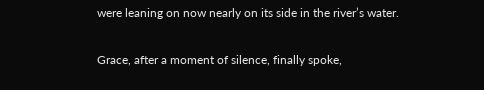were leaning on now nearly on its side in the river’s water.

Grace, after a moment of silence, finally spoke,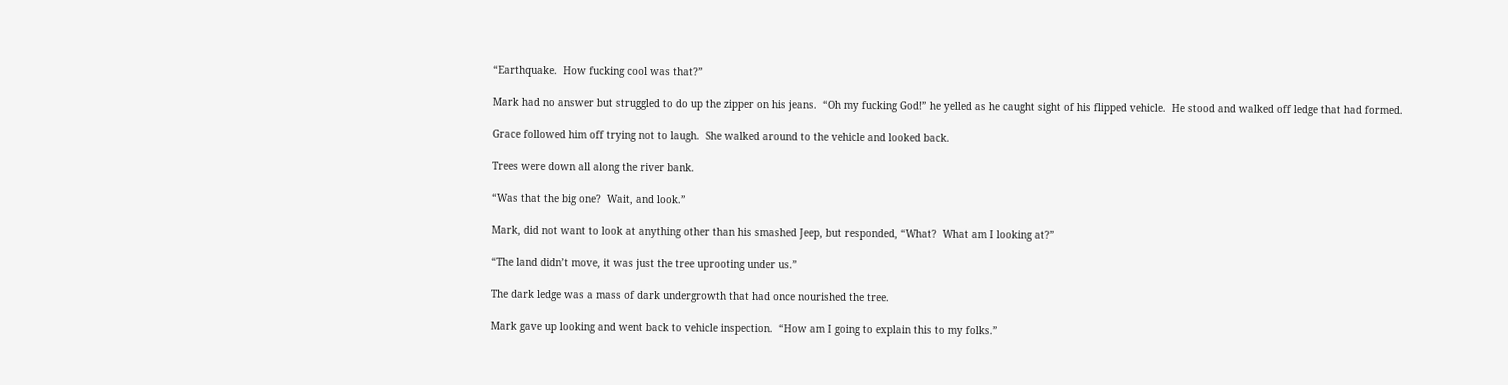“Earthquake.  How fucking cool was that?”

Mark had no answer but struggled to do up the zipper on his jeans.  “Oh my fucking God!” he yelled as he caught sight of his flipped vehicle.  He stood and walked off ledge that had formed.

Grace followed him off trying not to laugh.  She walked around to the vehicle and looked back.

Trees were down all along the river bank.

“Was that the big one?  Wait, and look.”

Mark, did not want to look at anything other than his smashed Jeep, but responded, “What?  What am I looking at?”

“The land didn’t move, it was just the tree uprooting under us.”

The dark ledge was a mass of dark undergrowth that had once nourished the tree.

Mark gave up looking and went back to vehicle inspection.  “How am I going to explain this to my folks.”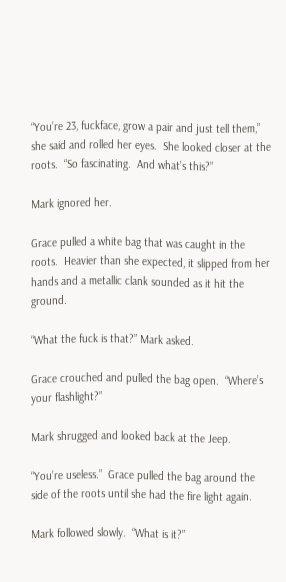“You’re 23, fuckface, grow a pair and just tell them,” she said and rolled her eyes.  She looked closer at the roots.  “So fascinating.  And what’s this?”

Mark ignored her.

Grace pulled a white bag that was caught in the roots.  Heavier than she expected, it slipped from her hands and a metallic clank sounded as it hit the ground.

“What the fuck is that?” Mark asked.

Grace crouched and pulled the bag open.  “Where’s your flashlight?”

Mark shrugged and looked back at the Jeep.

“You’re useless.”  Grace pulled the bag around the side of the roots until she had the fire light again.

Mark followed slowly.  “What is it?”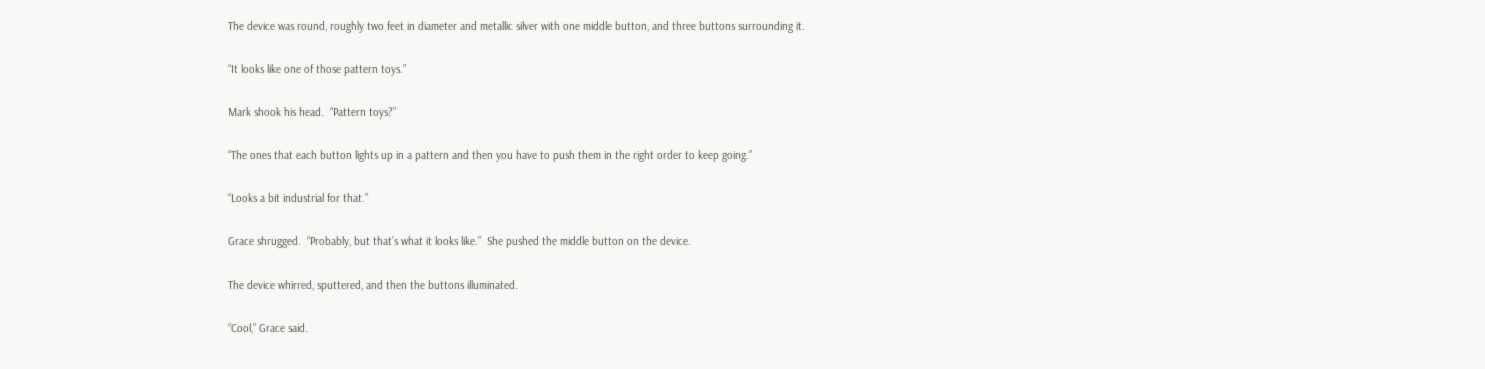The device was round, roughly two feet in diameter and metallic silver with one middle button, and three buttons surrounding it.

“It looks like one of those pattern toys.”

Mark shook his head.  “Pattern toys?”

“The ones that each button lights up in a pattern and then you have to push them in the right order to keep going.”

“Looks a bit industrial for that.”

Grace shrugged.  “Probably, but that’s what it looks like.”  She pushed the middle button on the device.

The device whirred, sputtered, and then the buttons illuminated.

“Cool,” Grace said.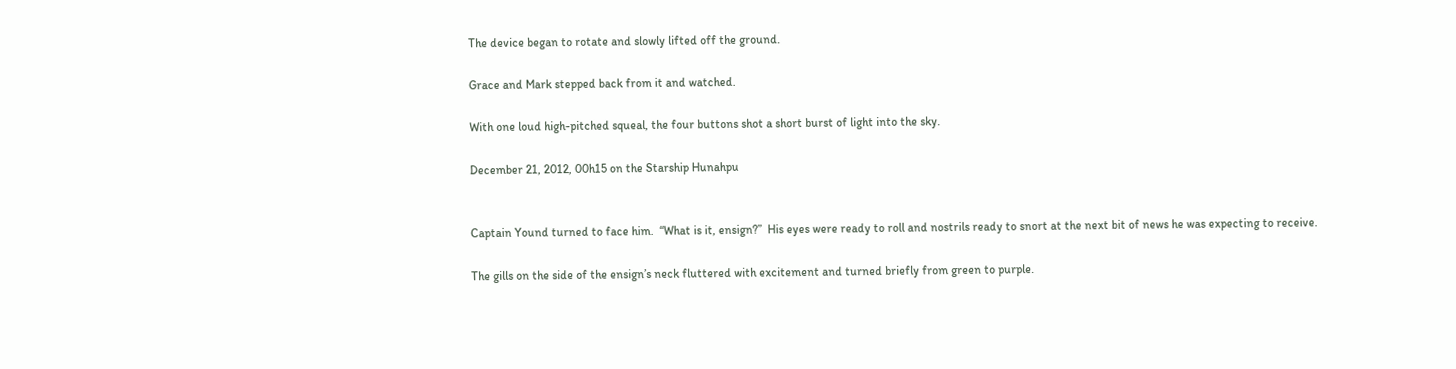The device began to rotate and slowly lifted off the ground.

Grace and Mark stepped back from it and watched.

With one loud high-pitched squeal, the four buttons shot a short burst of light into the sky.

December 21, 2012, 00h15 on the Starship Hunahpu


Captain Yound turned to face him.  “What is it, ensign?”  His eyes were ready to roll and nostrils ready to snort at the next bit of news he was expecting to receive.

The gills on the side of the ensign’s neck fluttered with excitement and turned briefly from green to purple.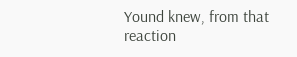Yound knew, from that reaction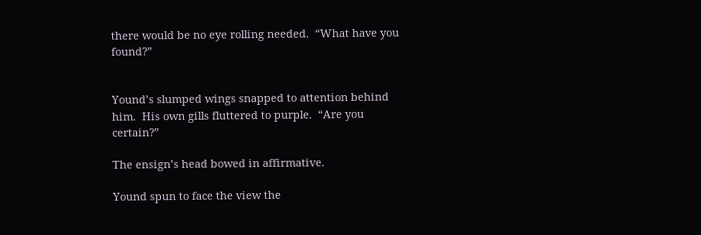there would be no eye rolling needed.  “What have you found?”


Yound’s slumped wings snapped to attention behind him.  His own gills fluttered to purple.  “Are you certain?”

The ensign’s head bowed in affirmative.

Yound spun to face the view the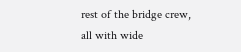rest of the bridge crew, all with wide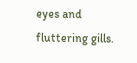eyes and fluttering gills.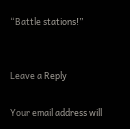“Battle stations!”


Leave a Reply

Your email address will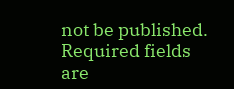not be published. Required fields are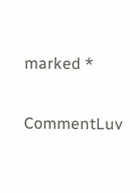marked *

CommentLuv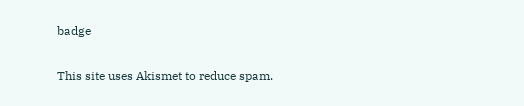badge

This site uses Akismet to reduce spam.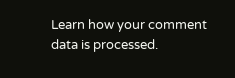Learn how your comment data is processed.